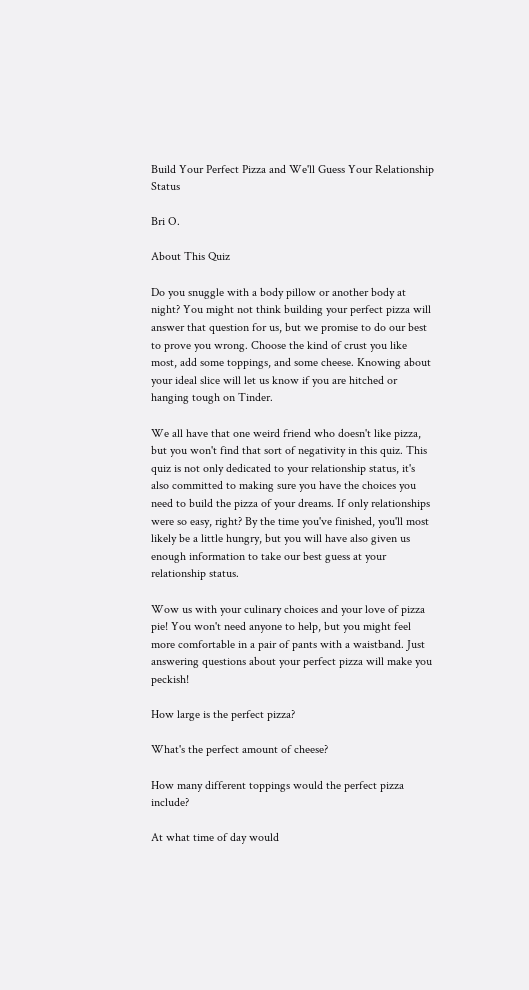Build Your Perfect Pizza and We'll Guess Your Relationship Status

Bri O.

About This Quiz

Do you snuggle with a body pillow or another body at night? You might not think building your perfect pizza will answer that question for us, but we promise to do our best to prove you wrong. Choose the kind of crust you like most, add some toppings, and some cheese. Knowing about your ideal slice will let us know if you are hitched or hanging tough on Tinder.

We all have that one weird friend who doesn't like pizza, but you won't find that sort of negativity in this quiz. This quiz is not only dedicated to your relationship status, it's also committed to making sure you have the choices you need to build the pizza of your dreams. If only relationships were so easy, right? By the time you've finished, you'll most likely be a little hungry, but you will have also given us enough information to take our best guess at your relationship status.

Wow us with your culinary choices and your love of pizza pie! You won't need anyone to help, but you might feel more comfortable in a pair of pants with a waistband. Just answering questions about your perfect pizza will make you peckish!

How large is the perfect pizza?

What's the perfect amount of cheese?

How many different toppings would the perfect pizza include?

At what time of day would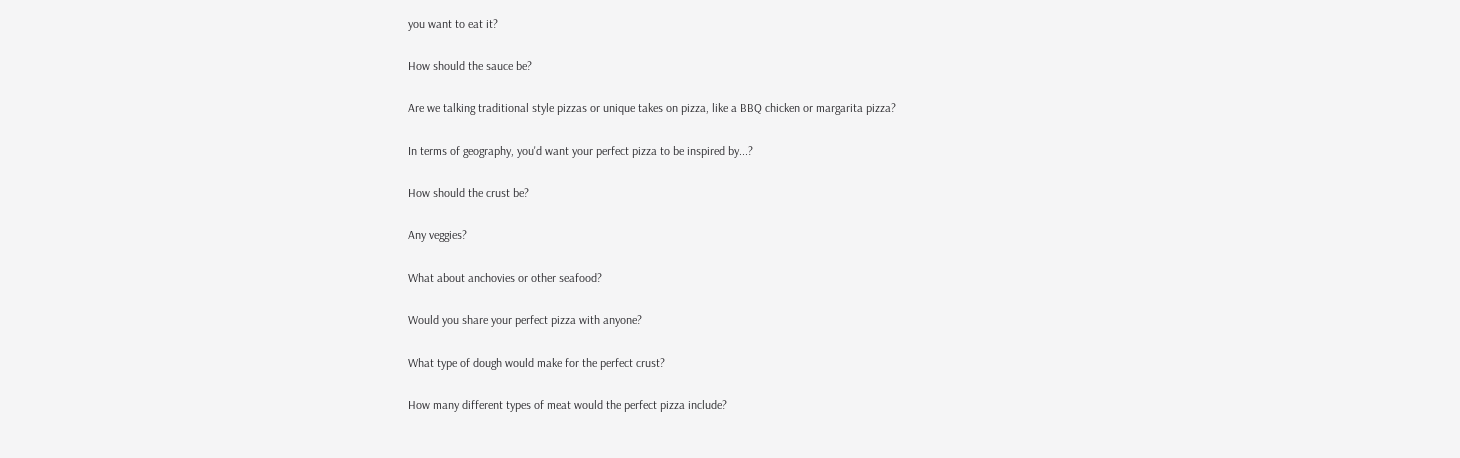you want to eat it?

How should the sauce be?

Are we talking traditional style pizzas or unique takes on pizza, like a BBQ chicken or margarita pizza?

In terms of geography, you'd want your perfect pizza to be inspired by...?

How should the crust be?

Any veggies?

What about anchovies or other seafood?

Would you share your perfect pizza with anyone?

What type of dough would make for the perfect crust?

How many different types of meat would the perfect pizza include?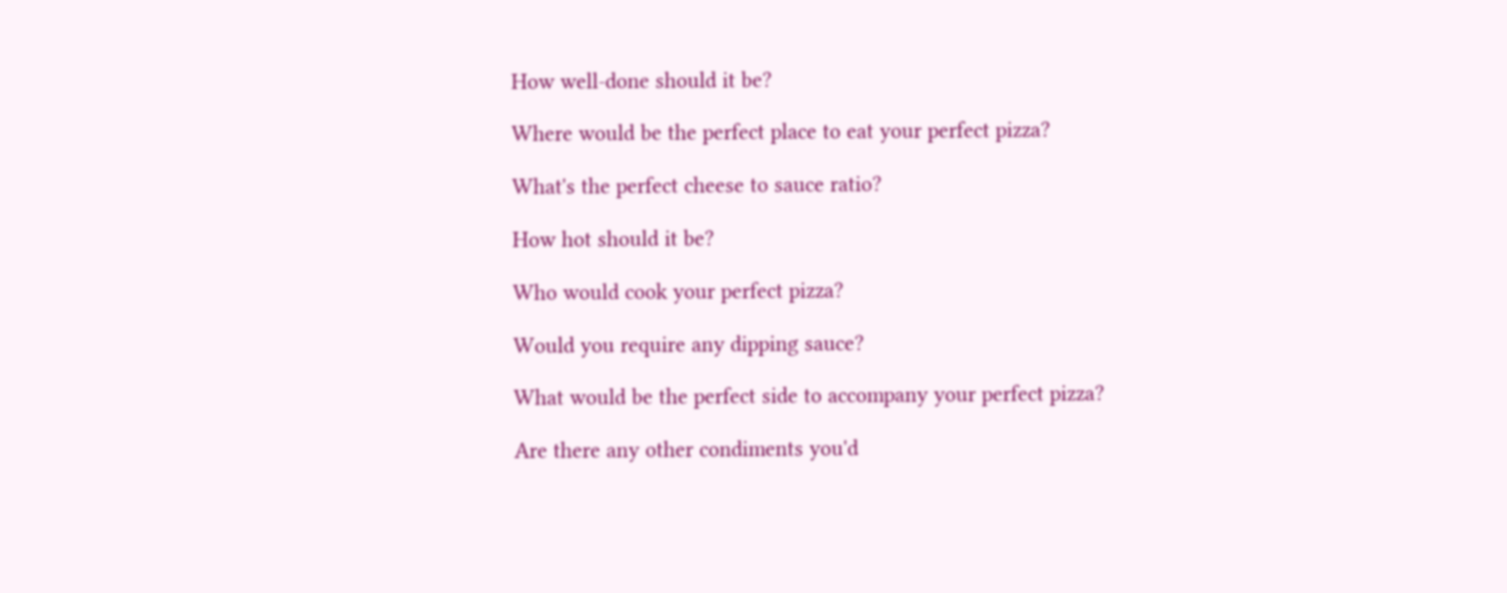How well-done should it be?

Where would be the perfect place to eat your perfect pizza?

What's the perfect cheese to sauce ratio?

How hot should it be?

Who would cook your perfect pizza?

Would you require any dipping sauce?

What would be the perfect side to accompany your perfect pizza?

Are there any other condiments you'd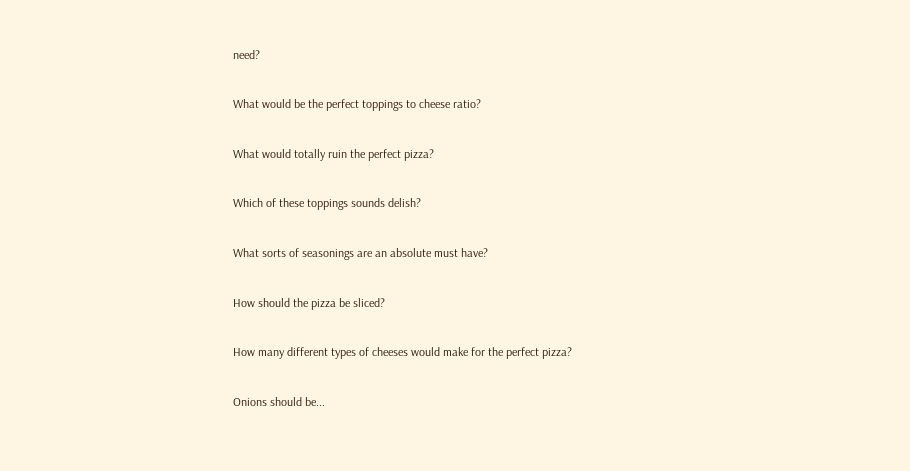need?

What would be the perfect toppings to cheese ratio?

What would totally ruin the perfect pizza?

Which of these toppings sounds delish?

What sorts of seasonings are an absolute must have?

How should the pizza be sliced?

How many different types of cheeses would make for the perfect pizza?

Onions should be...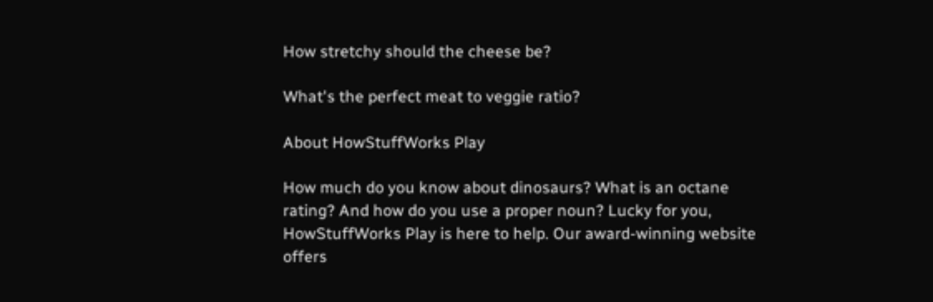How stretchy should the cheese be?

What's the perfect meat to veggie ratio?

About HowStuffWorks Play

How much do you know about dinosaurs? What is an octane rating? And how do you use a proper noun? Lucky for you, HowStuffWorks Play is here to help. Our award-winning website offers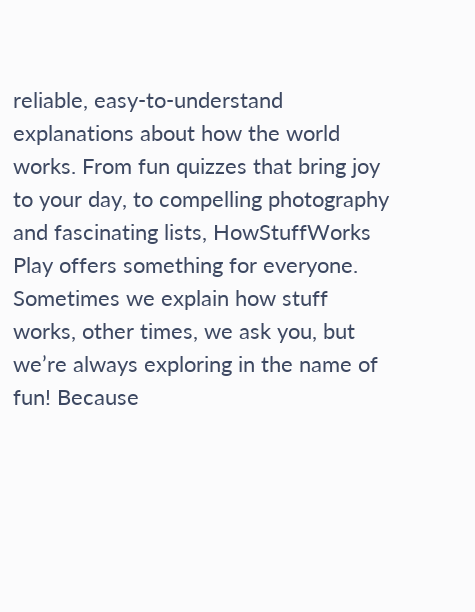reliable, easy-to-understand explanations about how the world works. From fun quizzes that bring joy to your day, to compelling photography and fascinating lists, HowStuffWorks Play offers something for everyone. Sometimes we explain how stuff works, other times, we ask you, but we’re always exploring in the name of fun! Because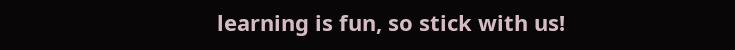learning is fun, so stick with us!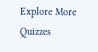Explore More Quizzes